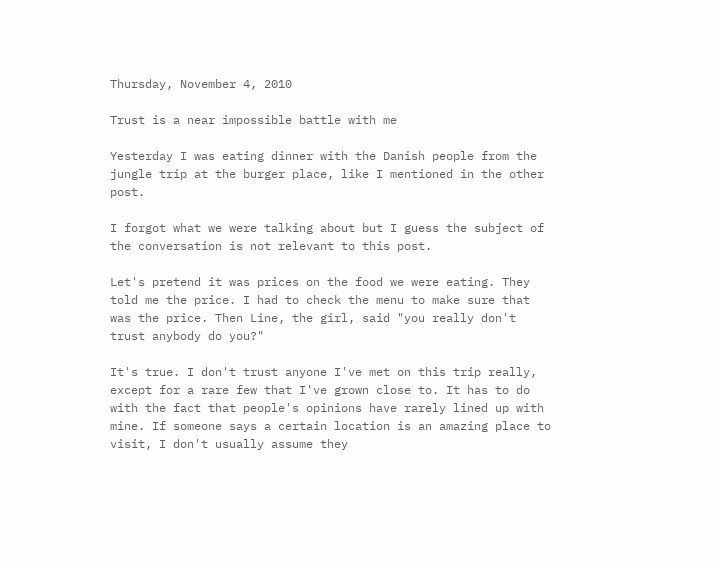Thursday, November 4, 2010

Trust is a near impossible battle with me

Yesterday I was eating dinner with the Danish people from the jungle trip at the burger place, like I mentioned in the other post.

I forgot what we were talking about but I guess the subject of the conversation is not relevant to this post.

Let's pretend it was prices on the food we were eating. They told me the price. I had to check the menu to make sure that was the price. Then Line, the girl, said "you really don't trust anybody do you?"

It's true. I don't trust anyone I've met on this trip really, except for a rare few that I've grown close to. It has to do with the fact that people's opinions have rarely lined up with mine. If someone says a certain location is an amazing place to visit, I don't usually assume they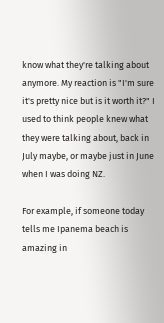know what they're talking about anymore. My reaction is "I'm sure it's pretty nice but is it worth it?" I used to think people knew what they were talking about, back in July maybe, or maybe just in June when I was doing NZ.

For example, if someone today tells me Ipanema beach is amazing in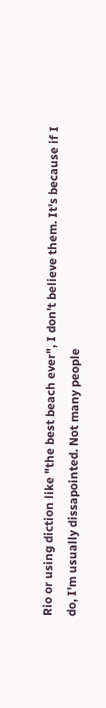Rio or using diction like "the best beach ever", I don't believe them. It's because if I do, I'm usually dissapointed. Not many people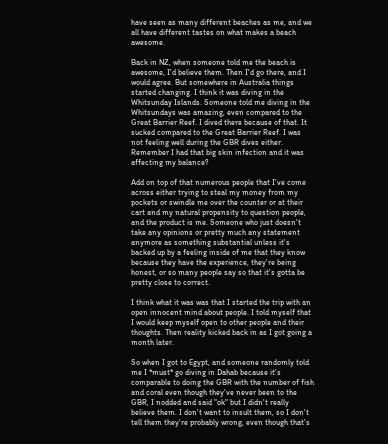have seen as many different beaches as me, and we all have different tastes on what makes a beach awesome.

Back in NZ, when someone told me the beach is awesome, I'd believe them. Then I'd go there, and I would agree. But somewhere in Australia things started changing. I think it was diving in the Whitsunday Islands. Someone told me diving in the Whitsundays was amazing, even compared to the Great Barrier Reef. I dived there because of that. It sucked compared to the Great Barrier Reef. I was not feeling well during the GBR dives either. Remember I had that big skin infection and it was affecting my balance?

Add on top of that numerous people that I've come across either trying to steal my money from my pockets or swindle me over the counter or at their cart and my natural propensity to question people, and the product is me. Someone who just doesn't take any opinions or pretty much any statement anymore as something substantial unless it's backed up by a feeling inside of me that they know because they have the experience, they're being honest, or so many people say so that it's gotta be pretty close to correct.

I think what it was was that I started the trip with an open innocent mind about people. I told myself that I would keep myself open to other people and their thoughts. Then reality kicked back in as I got going a month later.

So when I got to Egypt, and someone randomly told me I *must* go diving in Dahab because it's comparable to doing the GBR with the number of fish and coral even though they've never been to the GBR, I nodded and said "ok" but I didn't really believe them. I don't want to insult them, so I don't tell them they're probably wrong, even though that's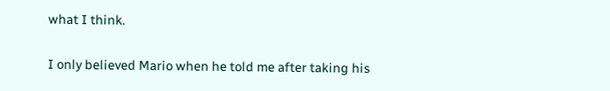what I think.

I only believed Mario when he told me after taking his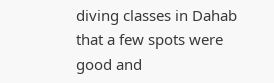diving classes in Dahab that a few spots were good and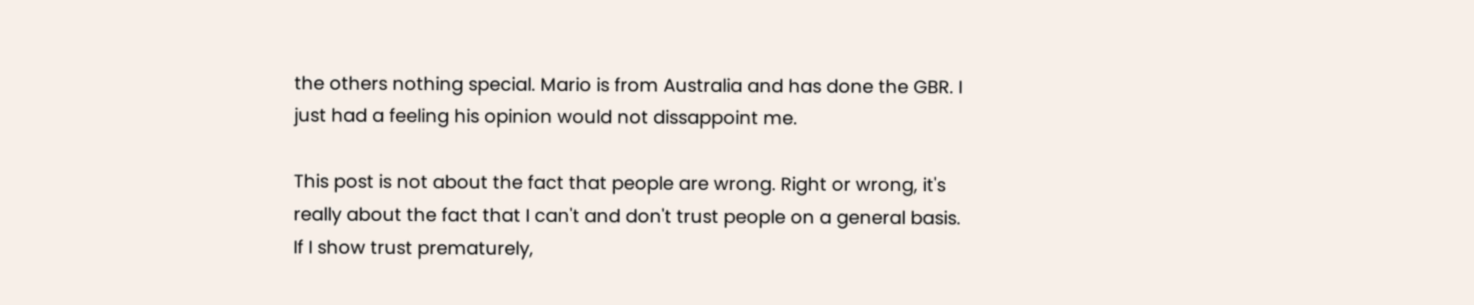the others nothing special. Mario is from Australia and has done the GBR. I just had a feeling his opinion would not dissappoint me.

This post is not about the fact that people are wrong. Right or wrong, it's really about the fact that I can't and don't trust people on a general basis. If I show trust prematurely,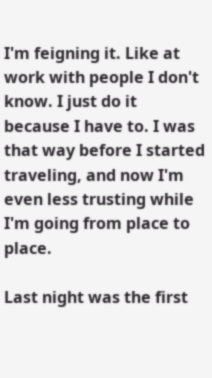I'm feigning it. Like at work with people I don't know. I just do it because I have to. I was that way before I started traveling, and now I'm even less trusting while I'm going from place to place.

Last night was the first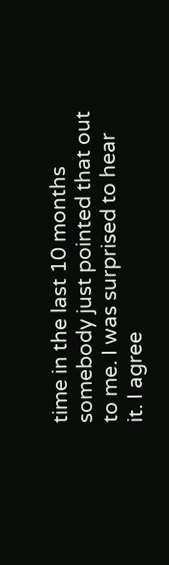time in the last 10 months somebody just pointed that out to me. I was surprised to hear it. I agree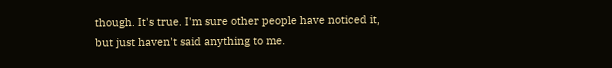though. It's true. I'm sure other people have noticed it, but just haven't said anything to me.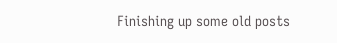Finishing up some old posts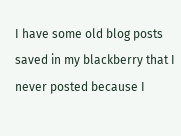I have some old blog posts saved in my blackberry that I never posted because I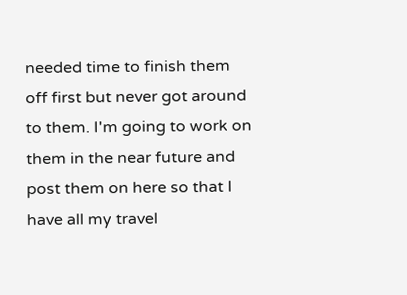needed time to finish them off first but never got around to them. I'm going to work on them in the near future and post them on here so that I have all my travel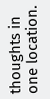thoughts in one location.